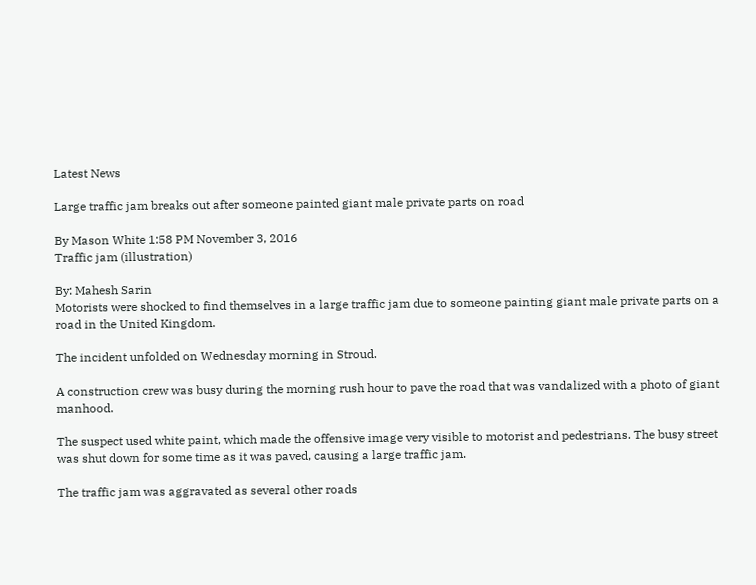Latest News

Large traffic jam breaks out after someone painted giant male private parts on road

By Mason White 1:58 PM November 3, 2016
Traffic jam (illustration)

By: Mahesh Sarin
Motorists were shocked to find themselves in a large traffic jam due to someone painting giant male private parts on a road in the United Kingdom.

The incident unfolded on Wednesday morning in Stroud.

A construction crew was busy during the morning rush hour to pave the road that was vandalized with a photo of giant manhood.

The suspect used white paint, which made the offensive image very visible to motorist and pedestrians. The busy street was shut down for some time as it was paved, causing a large traffic jam.

The traffic jam was aggravated as several other roads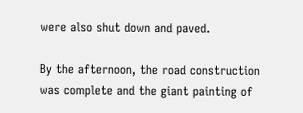were also shut down and paved.

By the afternoon, the road construction was complete and the giant painting of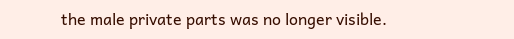the male private parts was no longer visible.